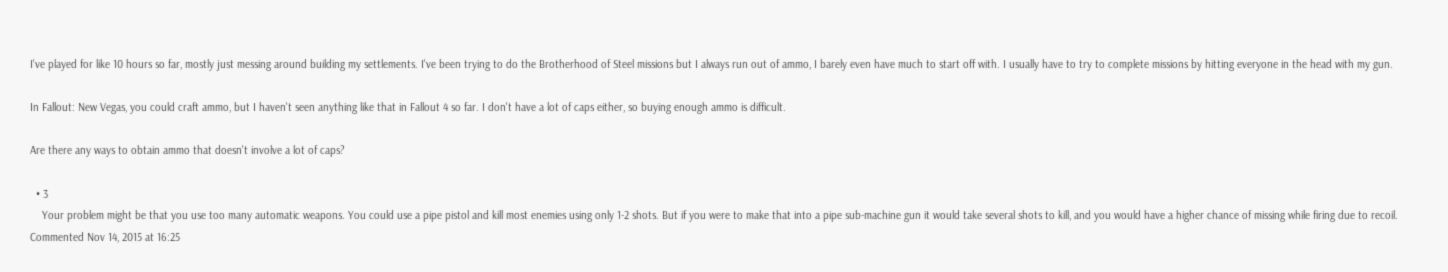I've played for like 10 hours so far, mostly just messing around building my settlements. I've been trying to do the Brotherhood of Steel missions but I always run out of ammo, I barely even have much to start off with. I usually have to try to complete missions by hitting everyone in the head with my gun.

In Fallout: New Vegas, you could craft ammo, but I haven't seen anything like that in Fallout 4 so far. I don't have a lot of caps either, so buying enough ammo is difficult.

Are there any ways to obtain ammo that doesn't involve a lot of caps?

  • 3
    Your problem might be that you use too many automatic weapons. You could use a pipe pistol and kill most enemies using only 1-2 shots. But if you were to make that into a pipe sub-machine gun it would take several shots to kill, and you would have a higher chance of missing while firing due to recoil. Commented Nov 14, 2015 at 16:25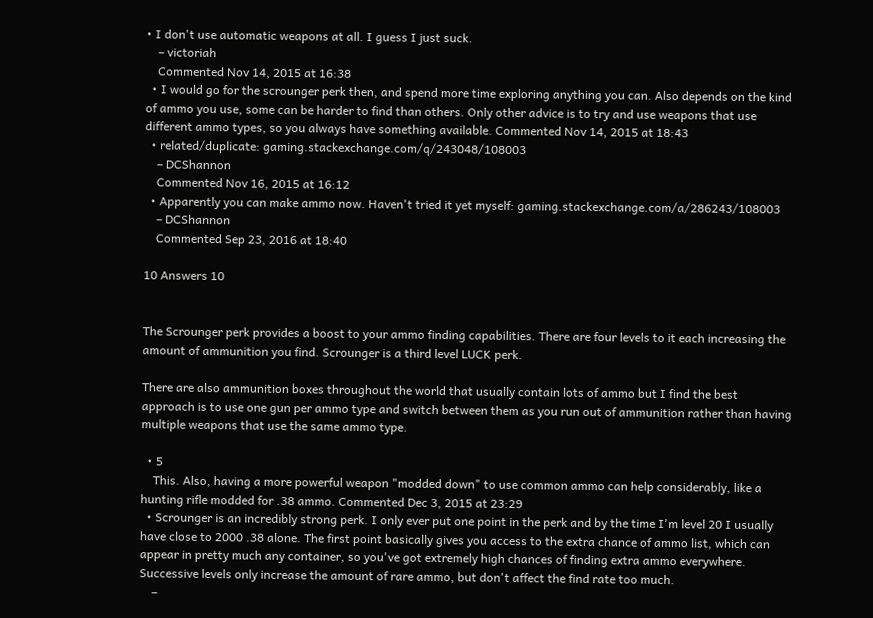• I don't use automatic weapons at all. I guess I just suck.
    – victoriah
    Commented Nov 14, 2015 at 16:38
  • I would go for the scrounger perk then, and spend more time exploring anything you can. Also depends on the kind of ammo you use, some can be harder to find than others. Only other advice is to try and use weapons that use different ammo types, so you always have something available. Commented Nov 14, 2015 at 18:43
  • related/duplicate: gaming.stackexchange.com/q/243048/108003
    – DCShannon
    Commented Nov 16, 2015 at 16:12
  • Apparently you can make ammo now. Haven't tried it yet myself: gaming.stackexchange.com/a/286243/108003
    – DCShannon
    Commented Sep 23, 2016 at 18:40

10 Answers 10


The Scrounger perk provides a boost to your ammo finding capabilities. There are four levels to it each increasing the amount of ammunition you find. Scrounger is a third level LUCK perk.

There are also ammunition boxes throughout the world that usually contain lots of ammo but I find the best approach is to use one gun per ammo type and switch between them as you run out of ammunition rather than having multiple weapons that use the same ammo type.

  • 5
    This. Also, having a more powerful weapon "modded down" to use common ammo can help considerably, like a hunting rifle modded for .38 ammo. Commented Dec 3, 2015 at 23:29
  • Scrounger is an incredibly strong perk. I only ever put one point in the perk and by the time I'm level 20 I usually have close to 2000 .38 alone. The first point basically gives you access to the extra chance of ammo list, which can appear in pretty much any container, so you've got extremely high chances of finding extra ammo everywhere. Successive levels only increase the amount of rare ammo, but don't affect the find rate too much.
    –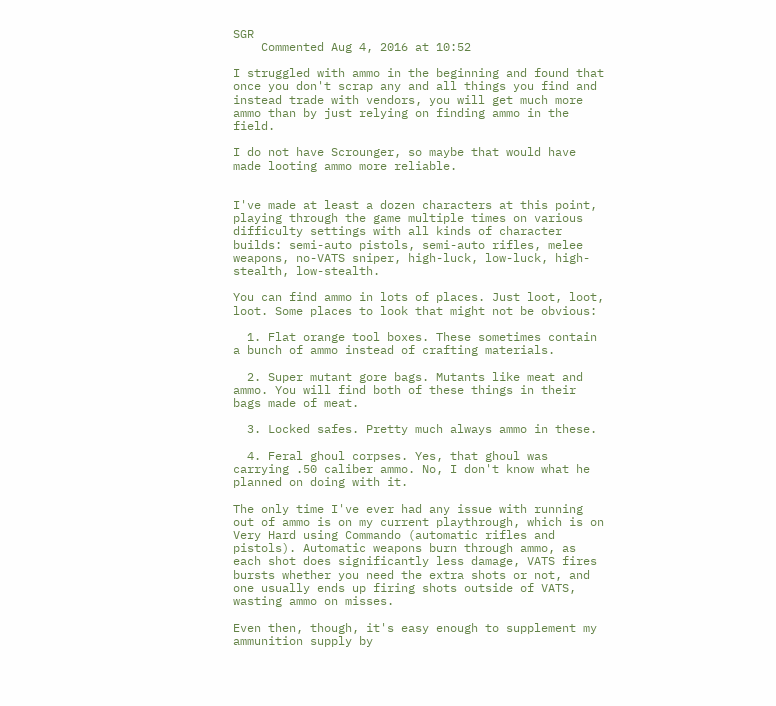SGR
    Commented Aug 4, 2016 at 10:52

I struggled with ammo in the beginning and found that once you don't scrap any and all things you find and instead trade with vendors, you will get much more ammo than by just relying on finding ammo in the field.

I do not have Scrounger, so maybe that would have made looting ammo more reliable.


I've made at least a dozen characters at this point, playing through the game multiple times on various difficulty settings with all kinds of character builds: semi-auto pistols, semi-auto rifles, melee weapons, no-VATS sniper, high-luck, low-luck, high-stealth, low-stealth.

You can find ammo in lots of places. Just loot, loot, loot. Some places to look that might not be obvious:

  1. Flat orange tool boxes. These sometimes contain a bunch of ammo instead of crafting materials.

  2. Super mutant gore bags. Mutants like meat and ammo. You will find both of these things in their bags made of meat.

  3. Locked safes. Pretty much always ammo in these.

  4. Feral ghoul corpses. Yes, that ghoul was carrying .50 caliber ammo. No, I don't know what he planned on doing with it.

The only time I've ever had any issue with running out of ammo is on my current playthrough, which is on Very Hard using Commando (automatic rifles and pistols). Automatic weapons burn through ammo, as each shot does significantly less damage, VATS fires bursts whether you need the extra shots or not, and one usually ends up firing shots outside of VATS, wasting ammo on misses.

Even then, though, it's easy enough to supplement my ammunition supply by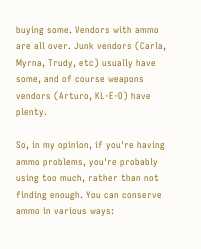buying some. Vendors with ammo are all over. Junk vendors (Carla, Myrna, Trudy, etc) usually have some, and of course weapons vendors (Arturo, KL-E-O) have plenty.

So, in my opinion, if you're having ammo problems, you're probably using too much, rather than not finding enough. You can conserve ammo in various ways: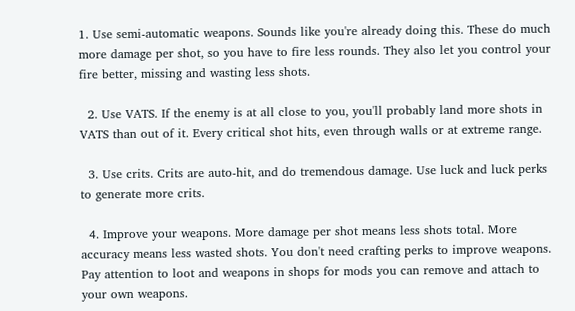1. Use semi-automatic weapons. Sounds like you're already doing this. These do much more damage per shot, so you have to fire less rounds. They also let you control your fire better, missing and wasting less shots.

  2. Use VATS. If the enemy is at all close to you, you'll probably land more shots in VATS than out of it. Every critical shot hits, even through walls or at extreme range.

  3. Use crits. Crits are auto-hit, and do tremendous damage. Use luck and luck perks to generate more crits.

  4. Improve your weapons. More damage per shot means less shots total. More accuracy means less wasted shots. You don't need crafting perks to improve weapons. Pay attention to loot and weapons in shops for mods you can remove and attach to your own weapons.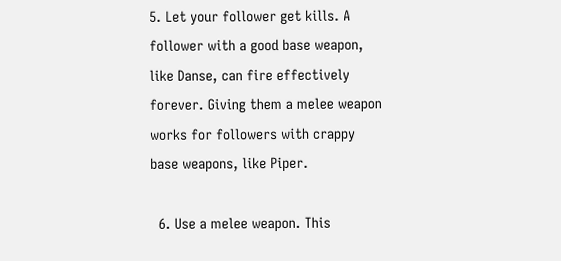5. Let your follower get kills. A follower with a good base weapon, like Danse, can fire effectively forever. Giving them a melee weapon works for followers with crappy base weapons, like Piper.

  6. Use a melee weapon. This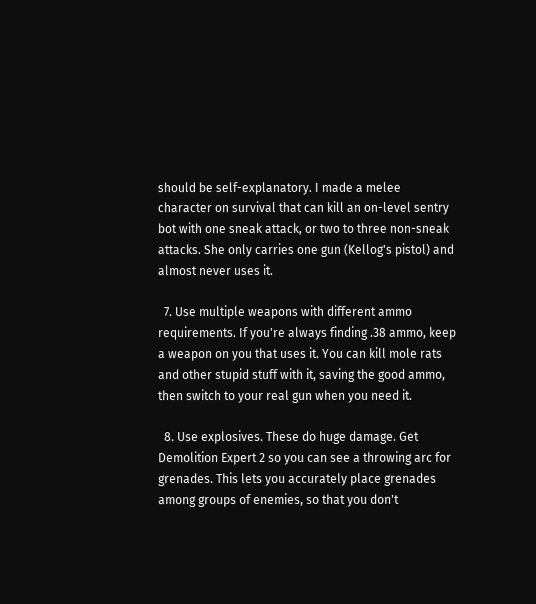should be self-explanatory. I made a melee character on survival that can kill an on-level sentry bot with one sneak attack, or two to three non-sneak attacks. She only carries one gun (Kellog's pistol) and almost never uses it.

  7. Use multiple weapons with different ammo requirements. If you're always finding .38 ammo, keep a weapon on you that uses it. You can kill mole rats and other stupid stuff with it, saving the good ammo, then switch to your real gun when you need it.

  8. Use explosives. These do huge damage. Get Demolition Expert 2 so you can see a throwing arc for grenades. This lets you accurately place grenades among groups of enemies, so that you don't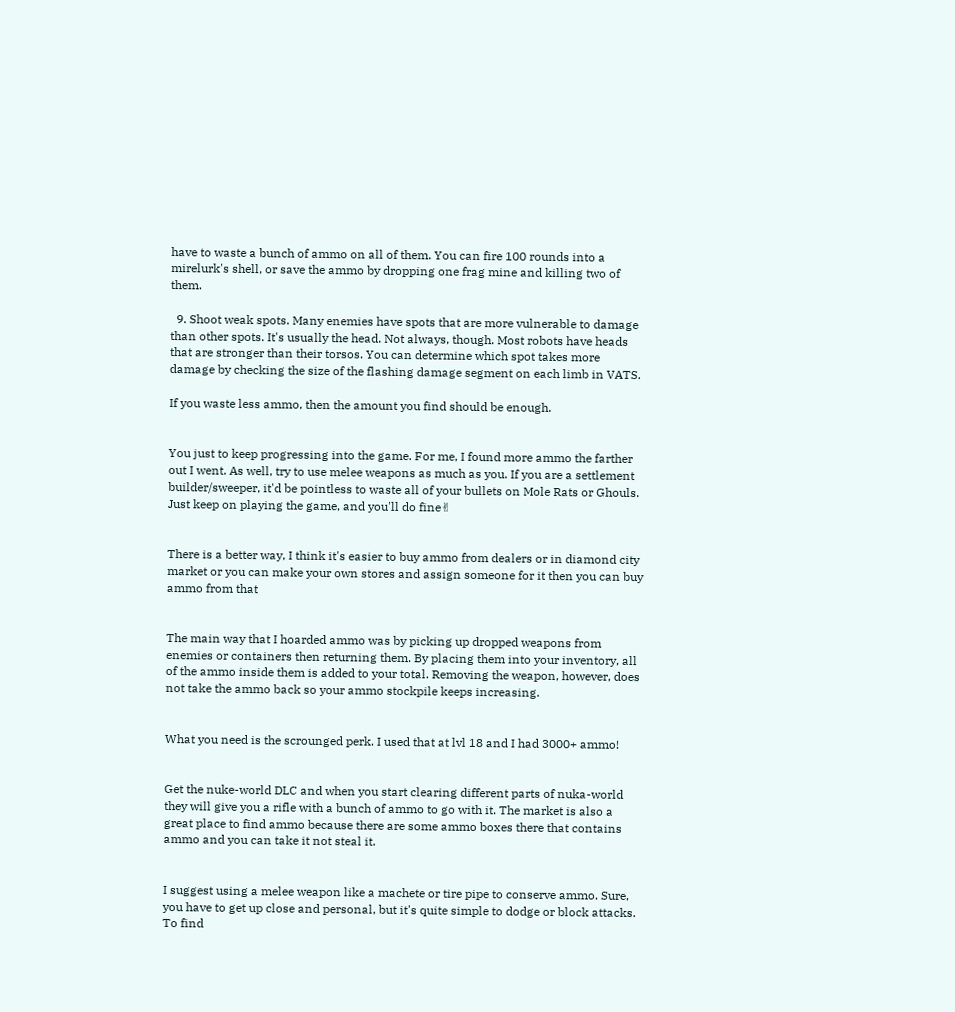have to waste a bunch of ammo on all of them. You can fire 100 rounds into a mirelurk's shell, or save the ammo by dropping one frag mine and killing two of them.

  9. Shoot weak spots. Many enemies have spots that are more vulnerable to damage than other spots. It's usually the head. Not always, though. Most robots have heads that are stronger than their torsos. You can determine which spot takes more damage by checking the size of the flashing damage segment on each limb in VATS.

If you waste less ammo, then the amount you find should be enough.


You just to keep progressing into the game. For me, I found more ammo the farther out I went. As well, try to use melee weapons as much as you. If you are a settlement builder/sweeper, it'd be pointless to waste all of your bullets on Mole Rats or Ghouls. Just keep on playing the game, and you'll do fine✌


There is a better way, I think it's easier to buy ammo from dealers or in diamond city market or you can make your own stores and assign someone for it then you can buy ammo from that


The main way that I hoarded ammo was by picking up dropped weapons from enemies or containers then returning them. By placing them into your inventory, all of the ammo inside them is added to your total. Removing the weapon, however, does not take the ammo back so your ammo stockpile keeps increasing.


What you need is the scrounged perk. I used that at lvl 18 and I had 3000+ ammo!


Get the nuke-world DLC and when you start clearing different parts of nuka-world they will give you a rifle with a bunch of ammo to go with it. The market is also a great place to find ammo because there are some ammo boxes there that contains ammo and you can take it not steal it.


I suggest using a melee weapon like a machete or tire pipe to conserve ammo. Sure, you have to get up close and personal, but it's quite simple to dodge or block attacks. To find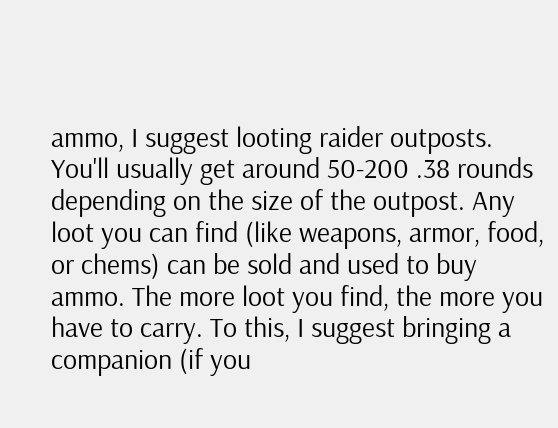ammo, I suggest looting raider outposts. You'll usually get around 50-200 .38 rounds depending on the size of the outpost. Any loot you can find (like weapons, armor, food, or chems) can be sold and used to buy ammo. The more loot you find, the more you have to carry. To this, I suggest bringing a companion (if you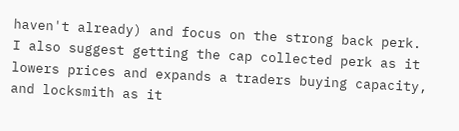haven't already) and focus on the strong back perk. I also suggest getting the cap collected perk as it lowers prices and expands a traders buying capacity, and locksmith as it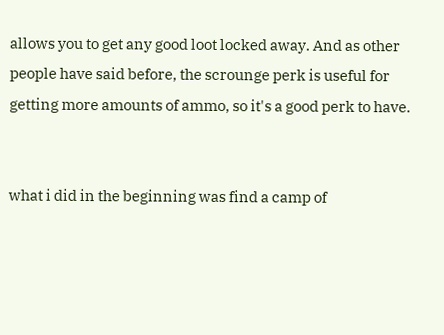allows you to get any good loot locked away. And as other people have said before, the scrounge perk is useful for getting more amounts of ammo, so it's a good perk to have.


what i did in the beginning was find a camp of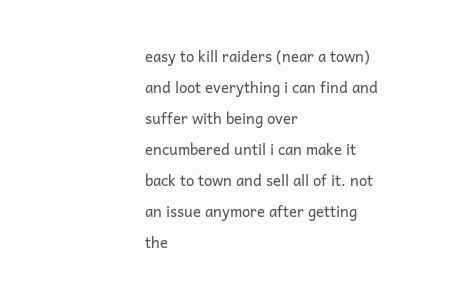easy to kill raiders (near a town) and loot everything i can find and suffer with being over encumbered until i can make it back to town and sell all of it. not an issue anymore after getting the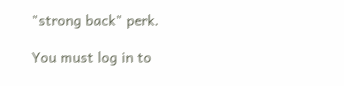"strong back" perk.

You must log in to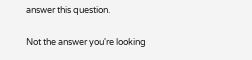answer this question.

Not the answer you're looking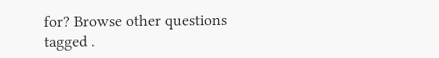for? Browse other questions tagged .